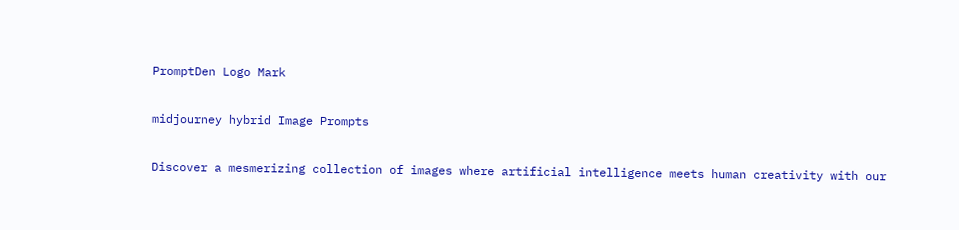PromptDen Logo Mark

midjourney hybrid Image Prompts

Discover a mesmerizing collection of images where artificial intelligence meets human creativity with our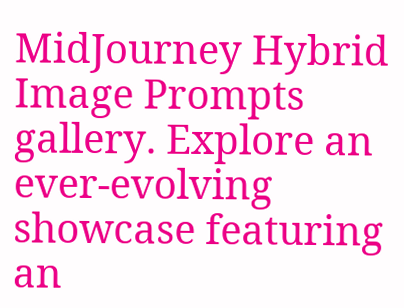MidJourney Hybrid Image Prompts gallery. Explore an ever-evolving showcase featuring an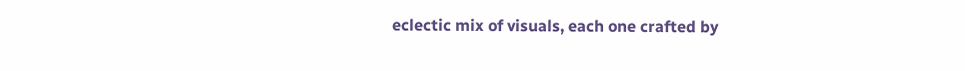eclectic mix of visuals, each one crafted by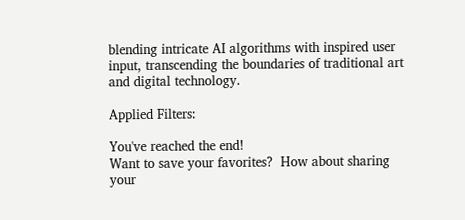blending intricate AI algorithms with inspired user input, transcending the boundaries of traditional art and digital technology.

Applied Filters:

You've reached the end!
Want to save your favorites?  How about sharing your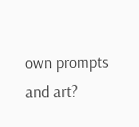own prompts and art?